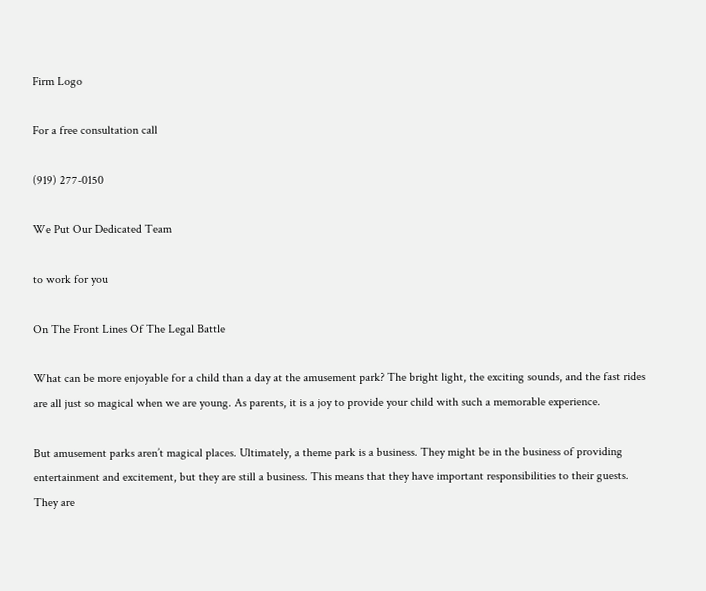Firm Logo

For a free consultation call

(919) 277-0150

We Put Our Dedicated Team

to work for you

On The Front Lines Of The Legal Battle

What can be more enjoyable for a child than a day at the amusement park? The bright light, the exciting sounds, and the fast rides are all just so magical when we are young. As parents, it is a joy to provide your child with such a memorable experience.

But amusement parks aren’t magical places. Ultimately, a theme park is a business. They might be in the business of providing entertainment and excitement, but they are still a business. This means that they have important responsibilities to their guests. They are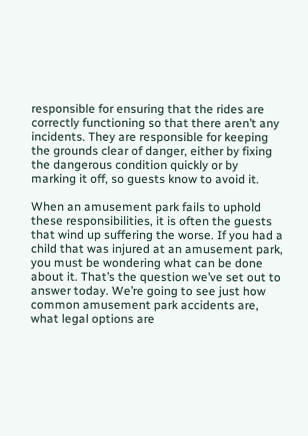responsible for ensuring that the rides are correctly functioning so that there aren’t any incidents. They are responsible for keeping the grounds clear of danger, either by fixing the dangerous condition quickly or by marking it off, so guests know to avoid it.

When an amusement park fails to uphold these responsibilities, it is often the guests that wind up suffering the worse. If you had a child that was injured at an amusement park, you must be wondering what can be done about it. That’s the question we’ve set out to answer today. We’re going to see just how common amusement park accidents are, what legal options are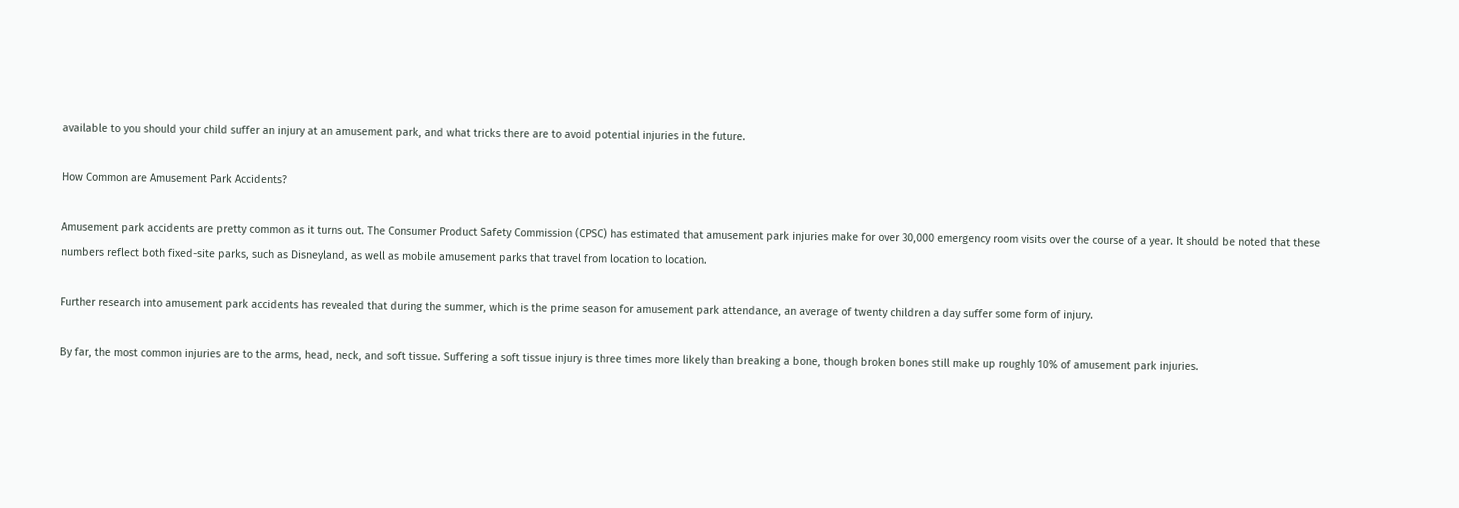available to you should your child suffer an injury at an amusement park, and what tricks there are to avoid potential injuries in the future.

How Common are Amusement Park Accidents?

Amusement park accidents are pretty common as it turns out. The Consumer Product Safety Commission (CPSC) has estimated that amusement park injuries make for over 30,000 emergency room visits over the course of a year. It should be noted that these numbers reflect both fixed-site parks, such as Disneyland, as well as mobile amusement parks that travel from location to location.

Further research into amusement park accidents has revealed that during the summer, which is the prime season for amusement park attendance, an average of twenty children a day suffer some form of injury.

By far, the most common injuries are to the arms, head, neck, and soft tissue. Suffering a soft tissue injury is three times more likely than breaking a bone, though broken bones still make up roughly 10% of amusement park injuries.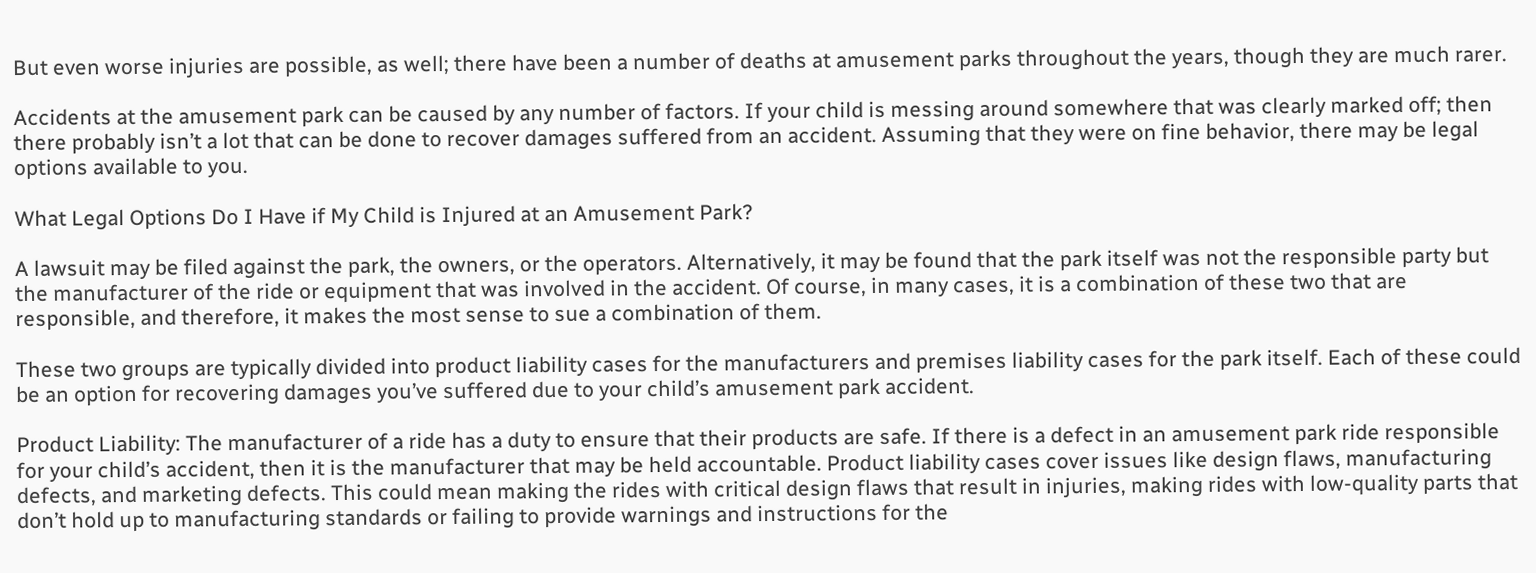But even worse injuries are possible, as well; there have been a number of deaths at amusement parks throughout the years, though they are much rarer.

Accidents at the amusement park can be caused by any number of factors. If your child is messing around somewhere that was clearly marked off; then there probably isn’t a lot that can be done to recover damages suffered from an accident. Assuming that they were on fine behavior, there may be legal options available to you.

What Legal Options Do I Have if My Child is Injured at an Amusement Park?

A lawsuit may be filed against the park, the owners, or the operators. Alternatively, it may be found that the park itself was not the responsible party but the manufacturer of the ride or equipment that was involved in the accident. Of course, in many cases, it is a combination of these two that are responsible, and therefore, it makes the most sense to sue a combination of them.

These two groups are typically divided into product liability cases for the manufacturers and premises liability cases for the park itself. Each of these could be an option for recovering damages you’ve suffered due to your child’s amusement park accident.

Product Liability: The manufacturer of a ride has a duty to ensure that their products are safe. If there is a defect in an amusement park ride responsible for your child’s accident, then it is the manufacturer that may be held accountable. Product liability cases cover issues like design flaws, manufacturing defects, and marketing defects. This could mean making the rides with critical design flaws that result in injuries, making rides with low-quality parts that don’t hold up to manufacturing standards or failing to provide warnings and instructions for the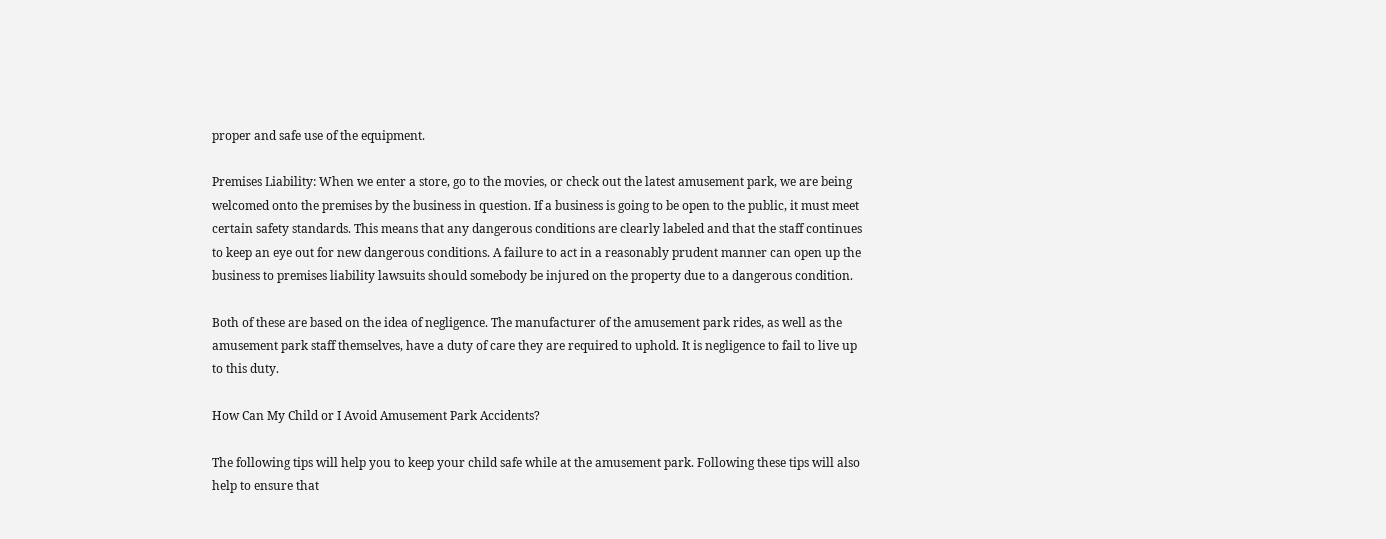proper and safe use of the equipment.

Premises Liability: When we enter a store, go to the movies, or check out the latest amusement park, we are being welcomed onto the premises by the business in question. If a business is going to be open to the public, it must meet certain safety standards. This means that any dangerous conditions are clearly labeled and that the staff continues to keep an eye out for new dangerous conditions. A failure to act in a reasonably prudent manner can open up the business to premises liability lawsuits should somebody be injured on the property due to a dangerous condition.

Both of these are based on the idea of negligence. The manufacturer of the amusement park rides, as well as the amusement park staff themselves, have a duty of care they are required to uphold. It is negligence to fail to live up to this duty.

How Can My Child or I Avoid Amusement Park Accidents?

The following tips will help you to keep your child safe while at the amusement park. Following these tips will also help to ensure that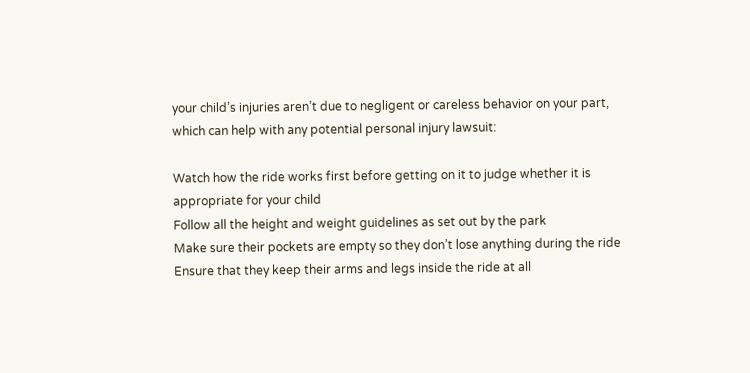your child’s injuries aren’t due to negligent or careless behavior on your part, which can help with any potential personal injury lawsuit:

Watch how the ride works first before getting on it to judge whether it is appropriate for your child
Follow all the height and weight guidelines as set out by the park
Make sure their pockets are empty so they don’t lose anything during the ride
Ensure that they keep their arms and legs inside the ride at all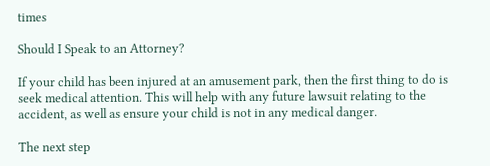times

Should I Speak to an Attorney?

If your child has been injured at an amusement park, then the first thing to do is seek medical attention. This will help with any future lawsuit relating to the accident, as well as ensure your child is not in any medical danger.

The next step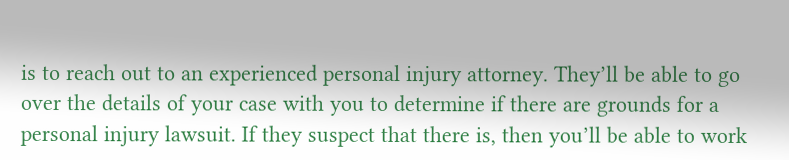is to reach out to an experienced personal injury attorney. They’ll be able to go over the details of your case with you to determine if there are grounds for a personal injury lawsuit. If they suspect that there is, then you’ll be able to work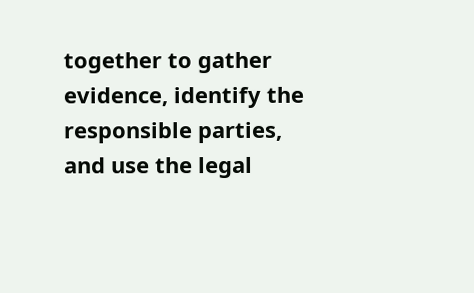together to gather evidence, identify the responsible parties, and use the legal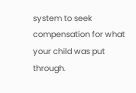system to seek compensation for what your child was put through.